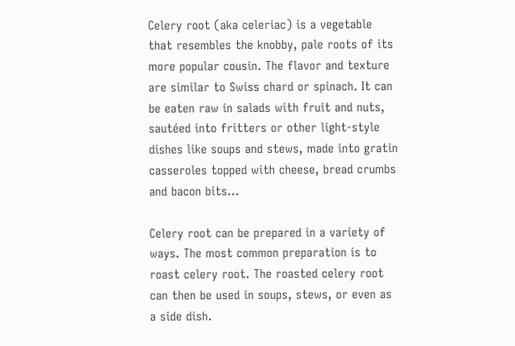Celery root (aka celeriac) is a vegetable that resembles the knobby, pale roots of its more popular cousin. The flavor and texture are similar to Swiss chard or spinach. It can be eaten raw in salads with fruit and nuts, sautéed into fritters or other light-style dishes like soups and stews, made into gratin casseroles topped with cheese, bread crumbs and bacon bits…

Celery root can be prepared in a variety of ways. The most common preparation is to roast celery root. The roasted celery root can then be used in soups, stews, or even as a side dish.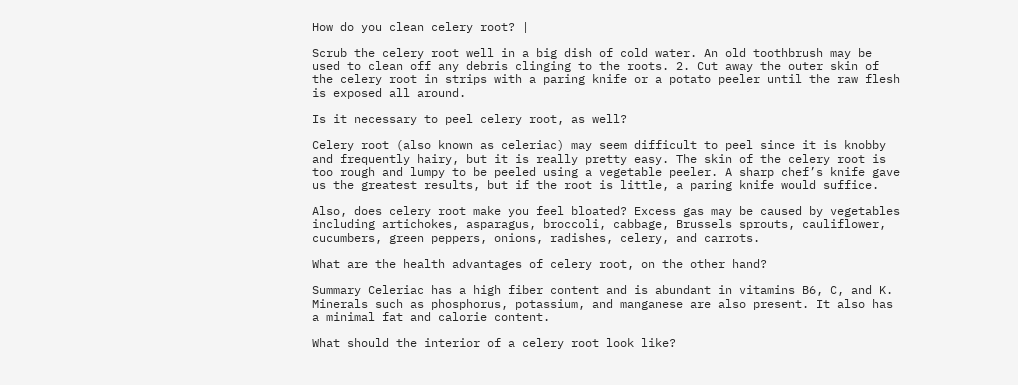How do you clean celery root? |

Scrub the celery root well in a big dish of cold water. An old toothbrush may be used to clean off any debris clinging to the roots. 2. Cut away the outer skin of the celery root in strips with a paring knife or a potato peeler until the raw flesh is exposed all around.

Is it necessary to peel celery root, as well?

Celery root (also known as celeriac) may seem difficult to peel since it is knobby and frequently hairy, but it is really pretty easy. The skin of the celery root is too rough and lumpy to be peeled using a vegetable peeler. A sharp chef’s knife gave us the greatest results, but if the root is little, a paring knife would suffice.

Also, does celery root make you feel bloated? Excess gas may be caused by vegetables including artichokes, asparagus, broccoli, cabbage, Brussels sprouts, cauliflower, cucumbers, green peppers, onions, radishes, celery, and carrots.

What are the health advantages of celery root, on the other hand?

Summary Celeriac has a high fiber content and is abundant in vitamins B6, C, and K. Minerals such as phosphorus, potassium, and manganese are also present. It also has a minimal fat and calorie content.

What should the interior of a celery root look like?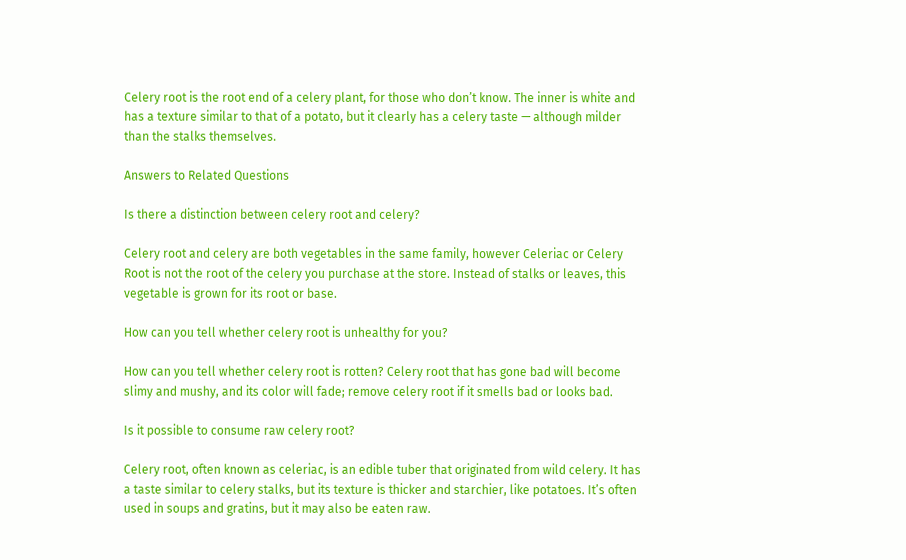Celery root is the root end of a celery plant, for those who don’t know. The inner is white and has a texture similar to that of a potato, but it clearly has a celery taste — although milder than the stalks themselves.

Answers to Related Questions

Is there a distinction between celery root and celery?

Celery root and celery are both vegetables in the same family, however Celeriac or Celery Root is not the root of the celery you purchase at the store. Instead of stalks or leaves, this vegetable is grown for its root or base.

How can you tell whether celery root is unhealthy for you?

How can you tell whether celery root is rotten? Celery root that has gone bad will become slimy and mushy, and its color will fade; remove celery root if it smells bad or looks bad.

Is it possible to consume raw celery root?

Celery root, often known as celeriac, is an edible tuber that originated from wild celery. It has a taste similar to celery stalks, but its texture is thicker and starchier, like potatoes. It’s often used in soups and gratins, but it may also be eaten raw.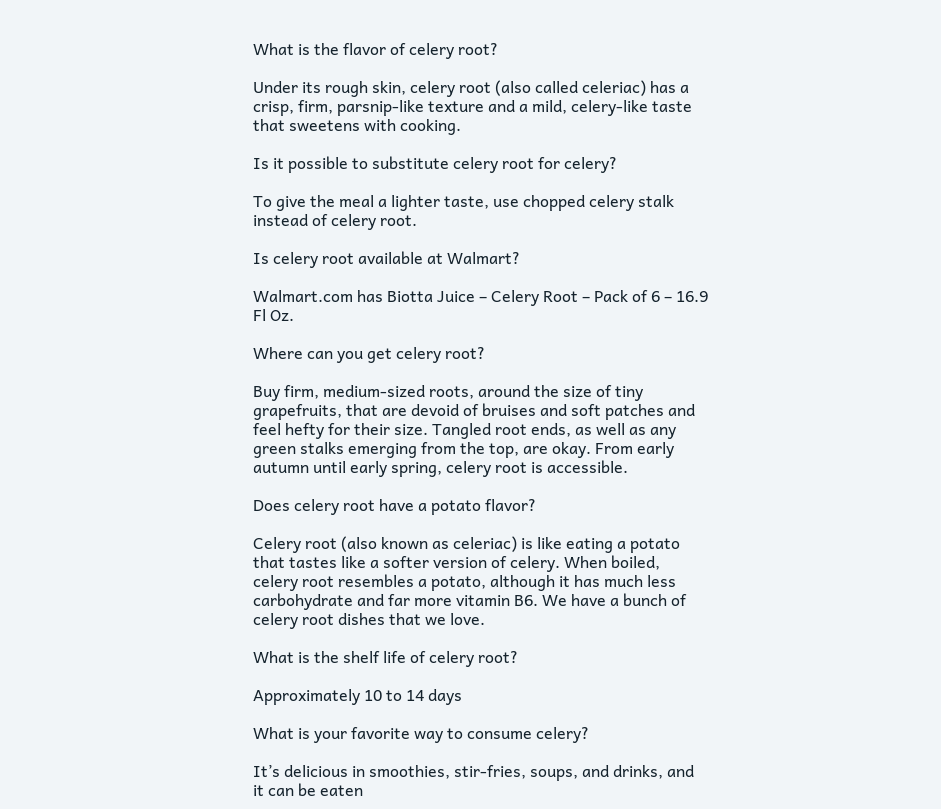What is the flavor of celery root?

Under its rough skin, celery root (also called celeriac) has a crisp, firm, parsnip-like texture and a mild, celery-like taste that sweetens with cooking.

Is it possible to substitute celery root for celery?

To give the meal a lighter taste, use chopped celery stalk instead of celery root.

Is celery root available at Walmart?

Walmart.com has Biotta Juice – Celery Root – Pack of 6 – 16.9 Fl Oz.

Where can you get celery root?

Buy firm, medium-sized roots, around the size of tiny grapefruits, that are devoid of bruises and soft patches and feel hefty for their size. Tangled root ends, as well as any green stalks emerging from the top, are okay. From early autumn until early spring, celery root is accessible.

Does celery root have a potato flavor?

Celery root (also known as celeriac) is like eating a potato that tastes like a softer version of celery. When boiled, celery root resembles a potato, although it has much less carbohydrate and far more vitamin B6. We have a bunch of celery root dishes that we love.

What is the shelf life of celery root?

Approximately 10 to 14 days

What is your favorite way to consume celery?

It’s delicious in smoothies, stir-fries, soups, and drinks, and it can be eaten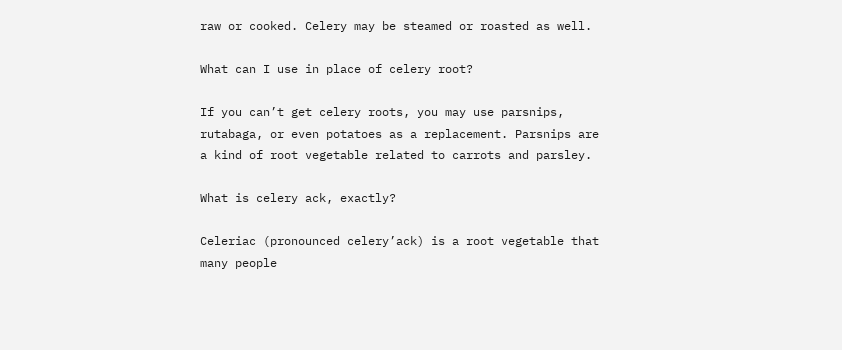raw or cooked. Celery may be steamed or roasted as well.

What can I use in place of celery root?

If you can’t get celery roots, you may use parsnips, rutabaga, or even potatoes as a replacement. Parsnips are a kind of root vegetable related to carrots and parsley.

What is celery ack, exactly?

Celeriac (pronounced celery’ack) is a root vegetable that many people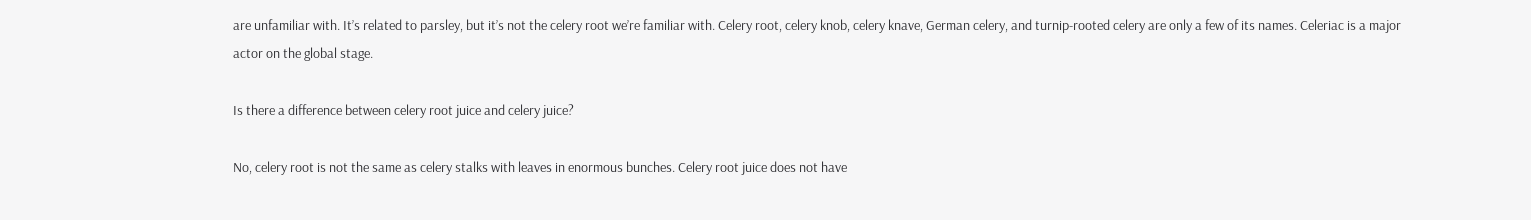are unfamiliar with. It’s related to parsley, but it’s not the celery root we’re familiar with. Celery root, celery knob, celery knave, German celery, and turnip-rooted celery are only a few of its names. Celeriac is a major actor on the global stage.

Is there a difference between celery root juice and celery juice?

No, celery root is not the same as celery stalks with leaves in enormous bunches. Celery root juice does not have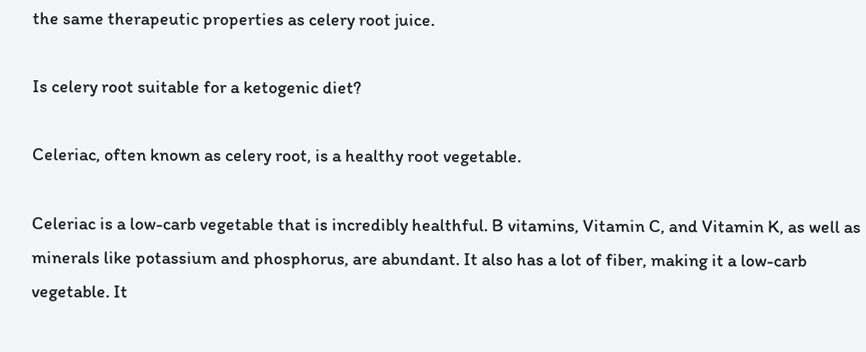the same therapeutic properties as celery root juice.

Is celery root suitable for a ketogenic diet?

Celeriac, often known as celery root, is a healthy root vegetable.

Celeriac is a low-carb vegetable that is incredibly healthful. B vitamins, Vitamin C, and Vitamin K, as well as minerals like potassium and phosphorus, are abundant. It also has a lot of fiber, making it a low-carb vegetable. It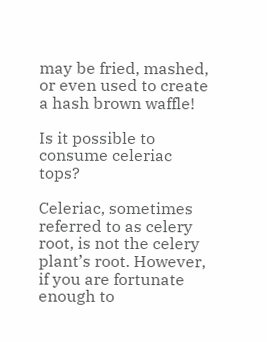may be fried, mashed, or even used to create a hash brown waffle!

Is it possible to consume celeriac tops?

Celeriac, sometimes referred to as celery root, is not the celery plant’s root. However, if you are fortunate enough to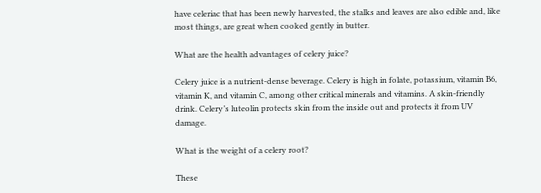have celeriac that has been newly harvested, the stalks and leaves are also edible and, like most things, are great when cooked gently in butter.

What are the health advantages of celery juice?

Celery juice is a nutrient-dense beverage. Celery is high in folate, potassium, vitamin B6, vitamin K, and vitamin C, among other critical minerals and vitamins. A skin-friendly drink. Celery’s luteolin protects skin from the inside out and protects it from UV damage.

What is the weight of a celery root?

These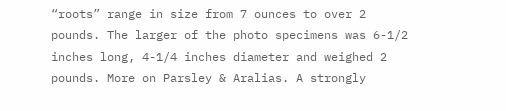“roots” range in size from 7 ounces to over 2 pounds. The larger of the photo specimens was 6-1/2 inches long, 4-1/4 inches diameter and weighed 2 pounds. More on Parsley & Aralias. A strongly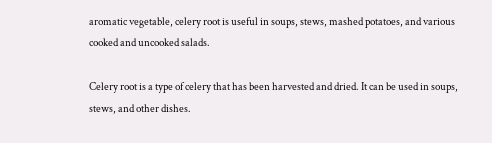aromatic vegetable, celery root is useful in soups, stews, mashed potatoes, and various cooked and uncooked salads.

Celery root is a type of celery that has been harvested and dried. It can be used in soups, stews, and other dishes.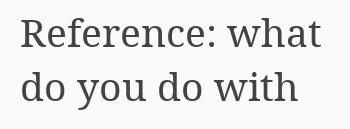Reference: what do you do with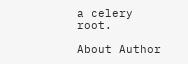a celery root.

About Author